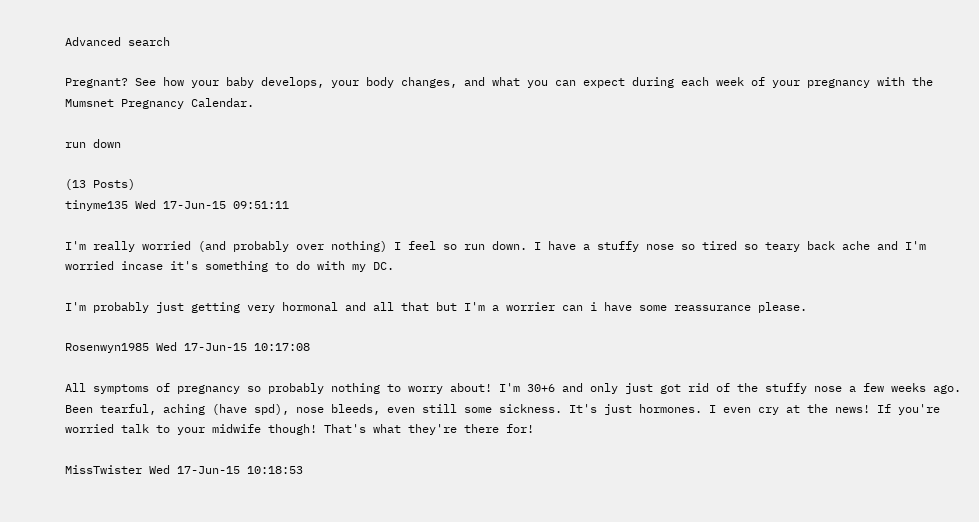Advanced search

Pregnant? See how your baby develops, your body changes, and what you can expect during each week of your pregnancy with the Mumsnet Pregnancy Calendar.

run down

(13 Posts)
tinyme135 Wed 17-Jun-15 09:51:11

I'm really worried (and probably over nothing) I feel so run down. I have a stuffy nose so tired so teary back ache and I'm worried incase it's something to do with my DC.

I'm probably just getting very hormonal and all that but I'm a worrier can i have some reassurance please.

Rosenwyn1985 Wed 17-Jun-15 10:17:08

All symptoms of pregnancy so probably nothing to worry about! I'm 30+6 and only just got rid of the stuffy nose a few weeks ago. Been tearful, aching (have spd), nose bleeds, even still some sickness. It's just hormones. I even cry at the news! If you're worried talk to your midwife though! That's what they're there for!

MissTwister Wed 17-Jun-15 10:18:53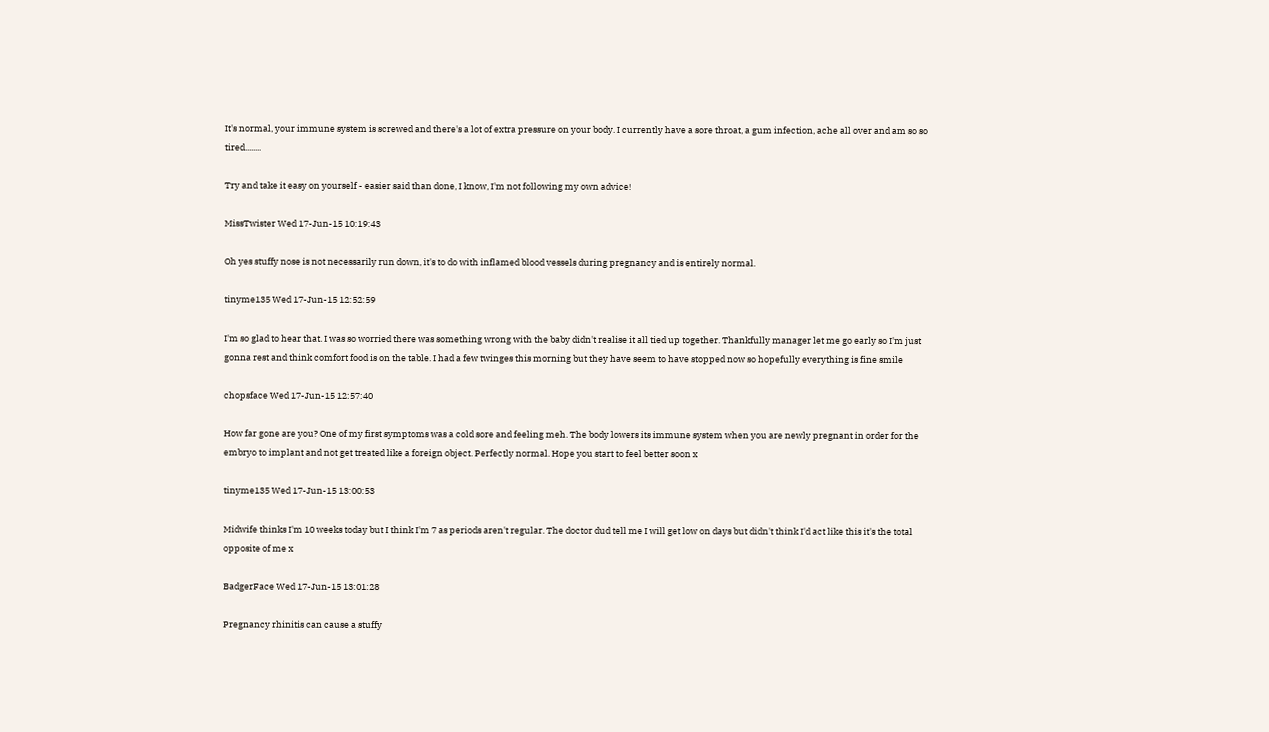It's normal, your immune system is screwed and there's a lot of extra pressure on your body. I currently have a sore throat, a gum infection, ache all over and am so so tired........

Try and take it easy on yourself - easier said than done, I know, I'm not following my own advice!

MissTwister Wed 17-Jun-15 10:19:43

Oh yes stuffy nose is not necessarily run down, it's to do with inflamed blood vessels during pregnancy and is entirely normal.

tinyme135 Wed 17-Jun-15 12:52:59

I'm so glad to hear that. I was so worried there was something wrong with the baby didn't realise it all tied up together. Thankfully manager let me go early so I'm just gonna rest and think comfort food is on the table. I had a few twinges this morning but they have seem to have stopped now so hopefully everything is fine smile

chopsface Wed 17-Jun-15 12:57:40

How far gone are you? One of my first symptoms was a cold sore and feeling meh. The body lowers its immune system when you are newly pregnant in order for the embryo to implant and not get treated like a foreign object. Perfectly normal. Hope you start to feel better soon x

tinyme135 Wed 17-Jun-15 13:00:53

Midwife thinks I'm 10 weeks today but I think I'm 7 as periods aren't regular. The doctor dud tell me I will get low on days but didn't think I'd act like this it's the total opposite of me x

BadgerFace Wed 17-Jun-15 13:01:28

Pregnancy rhinitis can cause a stuffy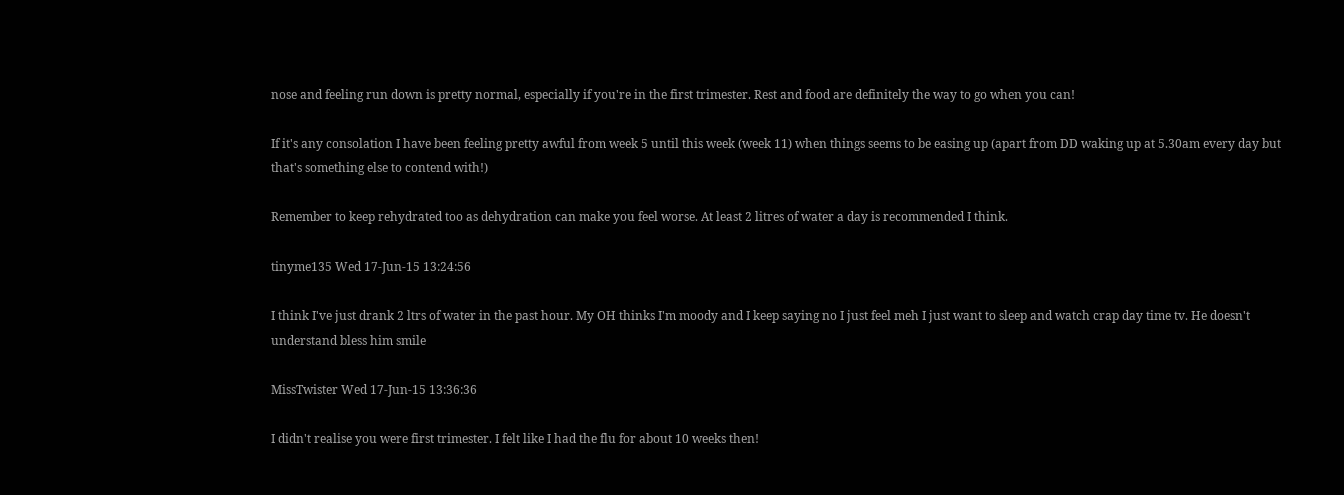nose and feeling run down is pretty normal, especially if you're in the first trimester. Rest and food are definitely the way to go when you can!

If it's any consolation I have been feeling pretty awful from week 5 until this week (week 11) when things seems to be easing up (apart from DD waking up at 5.30am every day but that's something else to contend with!)

Remember to keep rehydrated too as dehydration can make you feel worse. At least 2 litres of water a day is recommended I think.

tinyme135 Wed 17-Jun-15 13:24:56

I think I've just drank 2 ltrs of water in the past hour. My OH thinks I'm moody and I keep saying no I just feel meh I just want to sleep and watch crap day time tv. He doesn't understand bless him smile

MissTwister Wed 17-Jun-15 13:36:36

I didn't realise you were first trimester. I felt like I had the flu for about 10 weeks then!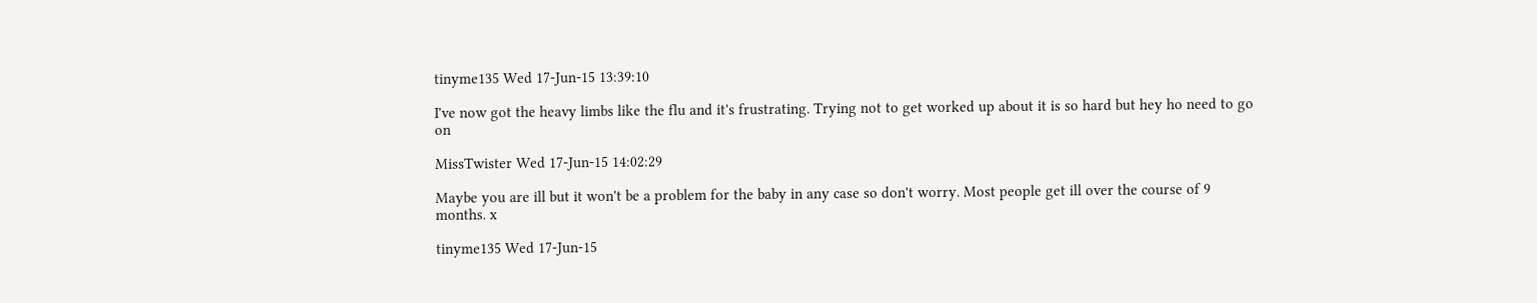tinyme135 Wed 17-Jun-15 13:39:10

I've now got the heavy limbs like the flu and it's frustrating. Trying not to get worked up about it is so hard but hey ho need to go on

MissTwister Wed 17-Jun-15 14:02:29

Maybe you are ill but it won't be a problem for the baby in any case so don't worry. Most people get ill over the course of 9 months. x

tinyme135 Wed 17-Jun-15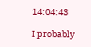14:04:43

I probably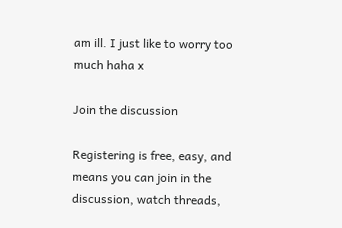am ill. I just like to worry too much haha x

Join the discussion

Registering is free, easy, and means you can join in the discussion, watch threads,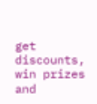get discounts, win prizes and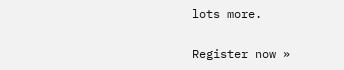lots more.

Register now »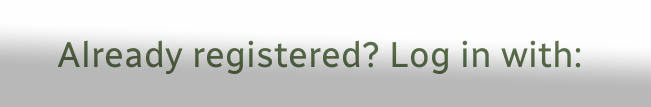Already registered? Log in with: